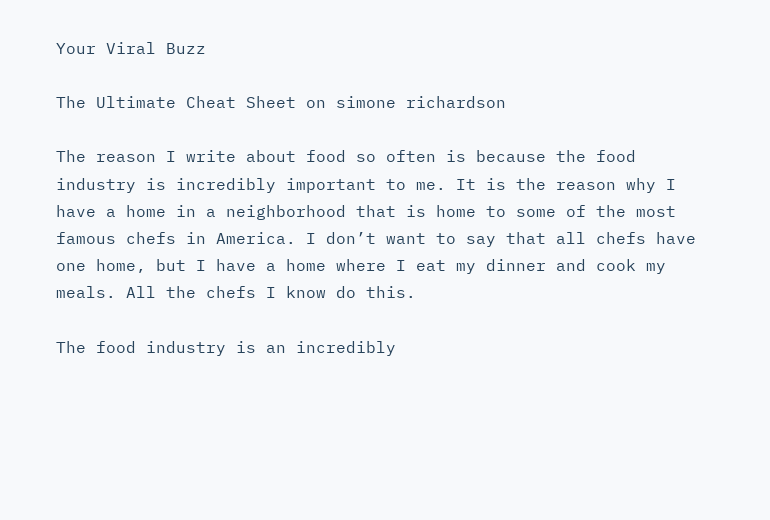Your Viral Buzz

The Ultimate Cheat Sheet on simone richardson

The reason I write about food so often is because the food industry is incredibly important to me. It is the reason why I have a home in a neighborhood that is home to some of the most famous chefs in America. I don’t want to say that all chefs have one home, but I have a home where I eat my dinner and cook my meals. All the chefs I know do this.

The food industry is an incredibly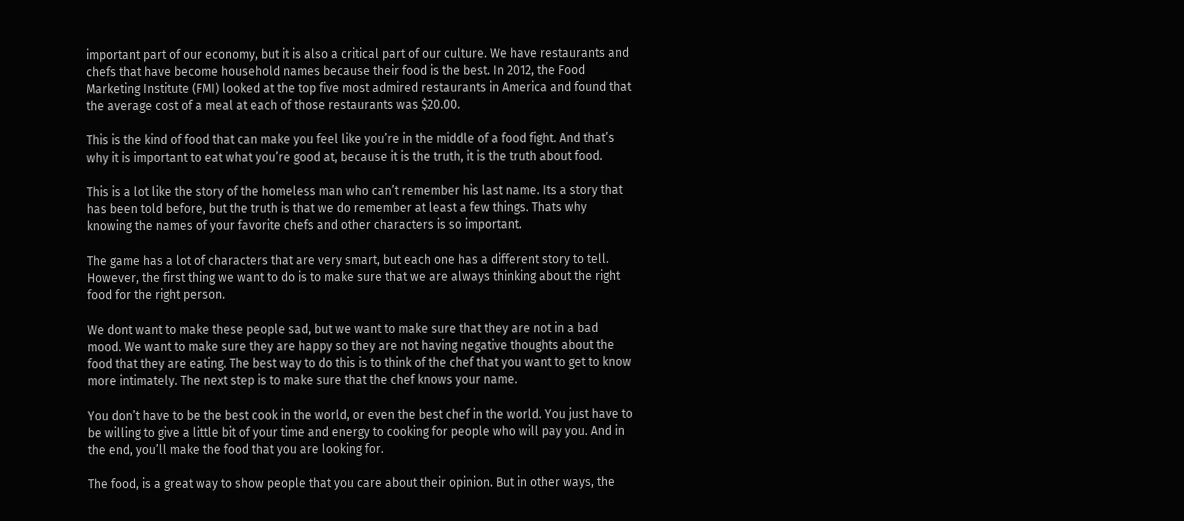important part of our economy, but it is also a critical part of our culture. We have restaurants and chefs that have become household names because their food is the best. In 2012, the Food Marketing Institute (FMI) looked at the top five most admired restaurants in America and found that the average cost of a meal at each of those restaurants was $20.00.

This is the kind of food that can make you feel like you’re in the middle of a food fight. And that’s why it is important to eat what you’re good at, because it is the truth, it is the truth about food.

This is a lot like the story of the homeless man who can’t remember his last name. Its a story that has been told before, but the truth is that we do remember at least a few things. Thats why knowing the names of your favorite chefs and other characters is so important.

The game has a lot of characters that are very smart, but each one has a different story to tell. However, the first thing we want to do is to make sure that we are always thinking about the right food for the right person.

We dont want to make these people sad, but we want to make sure that they are not in a bad mood. We want to make sure they are happy so they are not having negative thoughts about the food that they are eating. The best way to do this is to think of the chef that you want to get to know more intimately. The next step is to make sure that the chef knows your name.

You don’t have to be the best cook in the world, or even the best chef in the world. You just have to be willing to give a little bit of your time and energy to cooking for people who will pay you. And in the end, you’ll make the food that you are looking for.

The food, is a great way to show people that you care about their opinion. But in other ways, the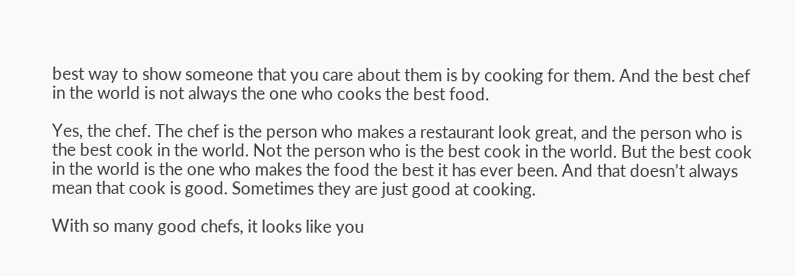best way to show someone that you care about them is by cooking for them. And the best chef in the world is not always the one who cooks the best food.

Yes, the chef. The chef is the person who makes a restaurant look great, and the person who is the best cook in the world. Not the person who is the best cook in the world. But the best cook in the world is the one who makes the food the best it has ever been. And that doesn’t always mean that cook is good. Sometimes they are just good at cooking.

With so many good chefs, it looks like you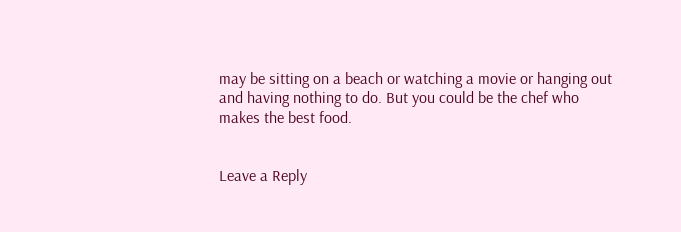may be sitting on a beach or watching a movie or hanging out and having nothing to do. But you could be the chef who makes the best food.


Leave a Reply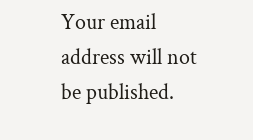Your email address will not be published.